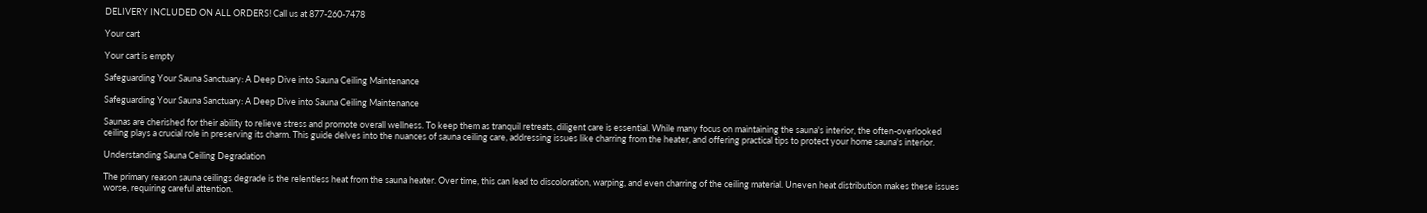DELIVERY INCLUDED ON ALL ORDERS! Call us at 877-260-7478

Your cart

Your cart is empty

Safeguarding Your Sauna Sanctuary: A Deep Dive into Sauna Ceiling Maintenance

Safeguarding Your Sauna Sanctuary: A Deep Dive into Sauna Ceiling Maintenance

Saunas are cherished for their ability to relieve stress and promote overall wellness. To keep them as tranquil retreats, diligent care is essential. While many focus on maintaining the sauna's interior, the often-overlooked ceiling plays a crucial role in preserving its charm. This guide delves into the nuances of sauna ceiling care, addressing issues like charring from the heater, and offering practical tips to protect your home sauna's interior.

Understanding Sauna Ceiling Degradation

The primary reason sauna ceilings degrade is the relentless heat from the sauna heater. Over time, this can lead to discoloration, warping, and even charring of the ceiling material. Uneven heat distribution makes these issues worse, requiring careful attention.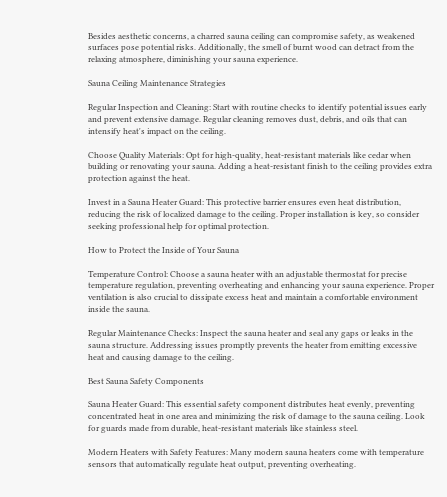Besides aesthetic concerns, a charred sauna ceiling can compromise safety, as weakened surfaces pose potential risks. Additionally, the smell of burnt wood can detract from the relaxing atmosphere, diminishing your sauna experience.

Sauna Ceiling Maintenance Strategies

Regular Inspection and Cleaning: Start with routine checks to identify potential issues early and prevent extensive damage. Regular cleaning removes dust, debris, and oils that can intensify heat's impact on the ceiling.

Choose Quality Materials: Opt for high-quality, heat-resistant materials like cedar when building or renovating your sauna. Adding a heat-resistant finish to the ceiling provides extra protection against the heat.

Invest in a Sauna Heater Guard: This protective barrier ensures even heat distribution, reducing the risk of localized damage to the ceiling. Proper installation is key, so consider seeking professional help for optimal protection.

How to Protect the Inside of Your Sauna

Temperature Control: Choose a sauna heater with an adjustable thermostat for precise temperature regulation, preventing overheating and enhancing your sauna experience. Proper ventilation is also crucial to dissipate excess heat and maintain a comfortable environment inside the sauna.

Regular Maintenance Checks: Inspect the sauna heater and seal any gaps or leaks in the sauna structure. Addressing issues promptly prevents the heater from emitting excessive heat and causing damage to the ceiling.

Best Sauna Safety Components

Sauna Heater Guard: This essential safety component distributes heat evenly, preventing concentrated heat in one area and minimizing the risk of damage to the sauna ceiling. Look for guards made from durable, heat-resistant materials like stainless steel.

Modern Heaters with Safety Features: Many modern sauna heaters come with temperature sensors that automatically regulate heat output, preventing overheating.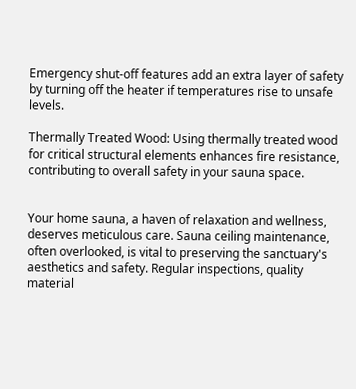Emergency shut-off features add an extra layer of safety by turning off the heater if temperatures rise to unsafe levels.

Thermally Treated Wood: Using thermally treated wood for critical structural elements enhances fire resistance, contributing to overall safety in your sauna space.


Your home sauna, a haven of relaxation and wellness, deserves meticulous care. Sauna ceiling maintenance, often overlooked, is vital to preserving the sanctuary's aesthetics and safety. Regular inspections, quality material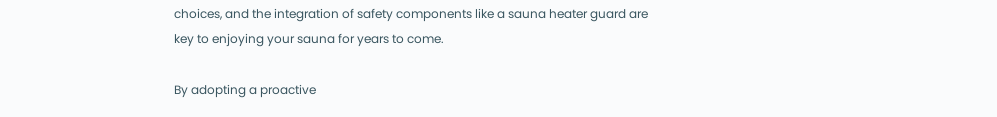choices, and the integration of safety components like a sauna heater guard are key to enjoying your sauna for years to come.

By adopting a proactive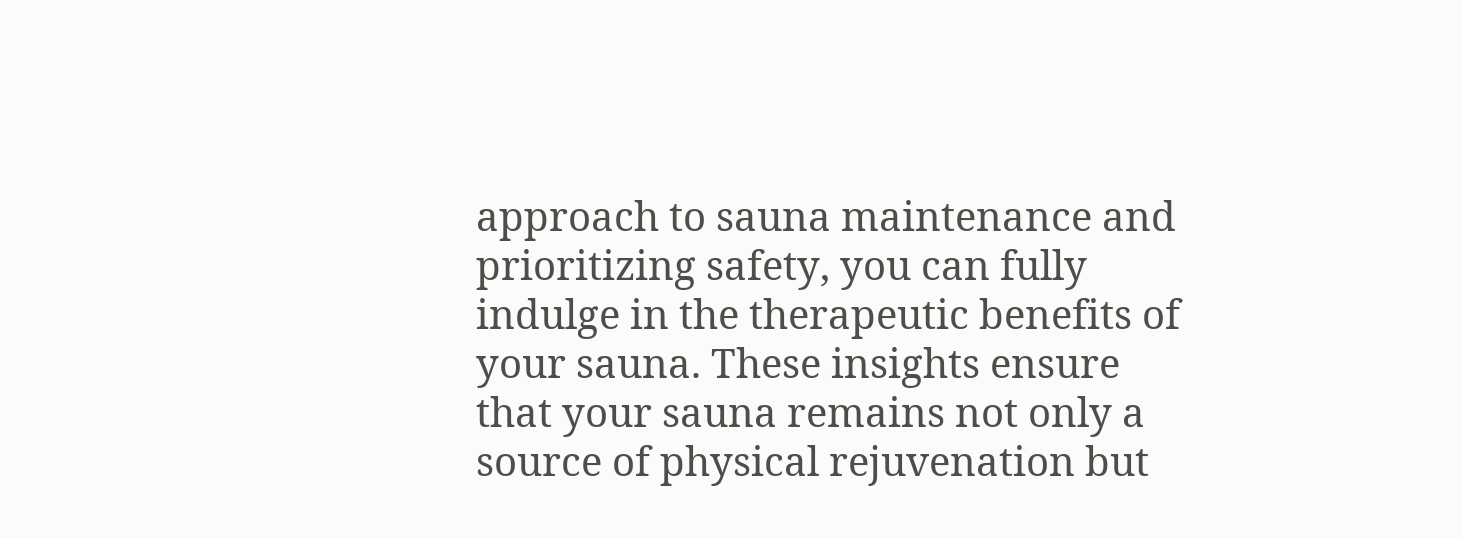approach to sauna maintenance and prioritizing safety, you can fully indulge in the therapeutic benefits of your sauna. These insights ensure that your sauna remains not only a source of physical rejuvenation but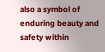also a symbol of enduring beauty and safety within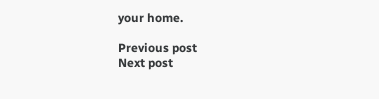your home.

Previous post
Next post